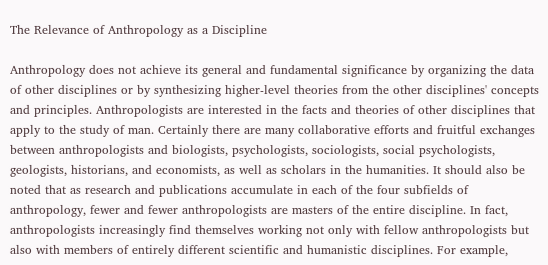The Relevance of Anthropology as a Discipline

Anthropology does not achieve its general and fundamental significance by organizing the data of other disciplines or by synthesizing higher-level theories from the other disciplines' concepts and principles. Anthropologists are interested in the facts and theories of other disciplines that apply to the study of man. Certainly there are many collaborative efforts and fruitful exchanges between anthropologists and biologists, psychologists, sociologists, social psychologists, geologists, historians, and economists, as well as scholars in the humanities. It should also be noted that as research and publications accumulate in each of the four subfields of anthropology, fewer and fewer anthropologists are masters of the entire discipline. In fact, anthropologists increasingly find themselves working not only with fellow anthropologists but also with members of entirely different scientific and humanistic disciplines. For example,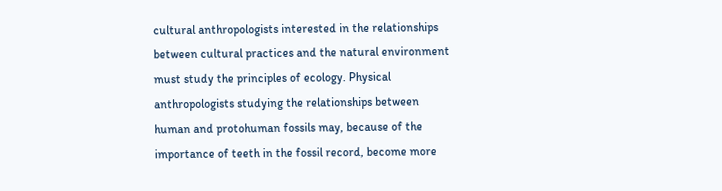cultural anthropologists interested in the relationships between cultural practices and the natural environment must study the principles of ecology. Physical anthropologists studying the relationships between human and protohuman fossils may, because of the importance of teeth in the fossil record, become more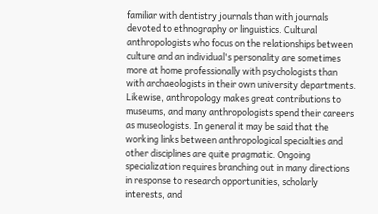familiar with dentistry journals than with journals devoted to ethnography or linguistics. Cultural anthropologists who focus on the relationships between culture and an individual's personality are sometimes more at home professionally with psychologists than with archaeologists in their own university departments. Likewise, anthropology makes great contributions to museums, and many anthropologists spend their careers as museologists. In general it may be said that the working links between anthropological specialties and other disciplines are quite pragmatic. Ongoing specialization requires branching out in many directions in response to research opportunities, scholarly interests, and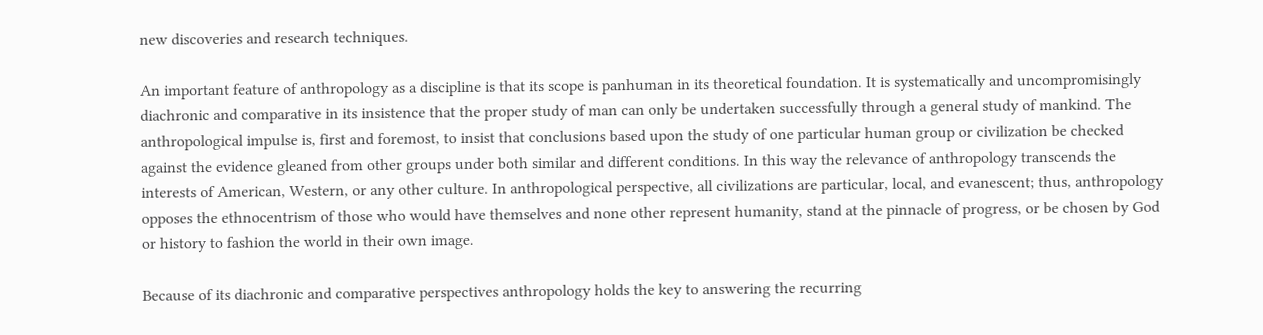new discoveries and research techniques.

An important feature of anthropology as a discipline is that its scope is panhuman in its theoretical foundation. It is systematically and uncompromisingly diachronic and comparative in its insistence that the proper study of man can only be undertaken successfully through a general study of mankind. The anthropological impulse is, first and foremost, to insist that conclusions based upon the study of one particular human group or civilization be checked against the evidence gleaned from other groups under both similar and different conditions. In this way the relevance of anthropology transcends the interests of American, Western, or any other culture. In anthropological perspective, all civilizations are particular, local, and evanescent; thus, anthropology opposes the ethnocentrism of those who would have themselves and none other represent humanity, stand at the pinnacle of progress, or be chosen by God or history to fashion the world in their own image.

Because of its diachronic and comparative perspectives anthropology holds the key to answering the recurring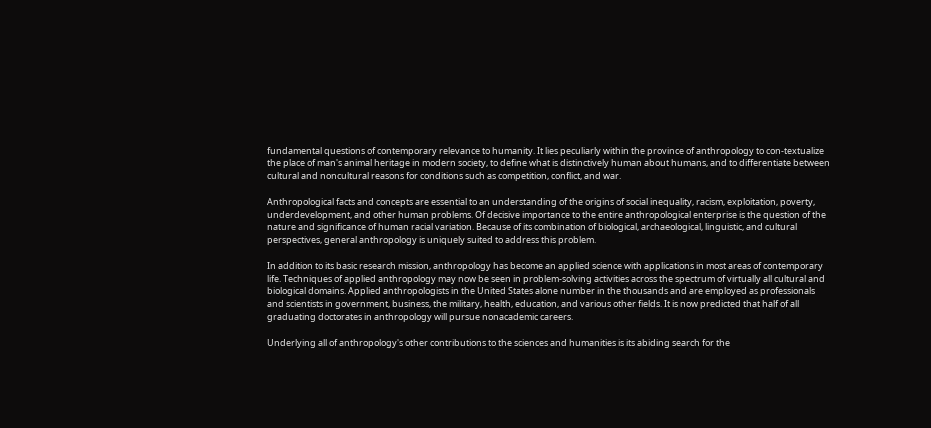fundamental questions of contemporary relevance to humanity. It lies peculiarly within the province of anthropology to con-textualize the place of man's animal heritage in modern society, to define what is distinctively human about humans, and to differentiate between cultural and noncultural reasons for conditions such as competition, conflict, and war.

Anthropological facts and concepts are essential to an understanding of the origins of social inequality, racism, exploitation, poverty, underdevelopment, and other human problems. Of decisive importance to the entire anthropological enterprise is the question of the nature and significance of human racial variation. Because of its combination of biological, archaeological, linguistic, and cultural perspectives, general anthropology is uniquely suited to address this problem.

In addition to its basic research mission, anthropology has become an applied science with applications in most areas of contemporary life. Techniques of applied anthropology may now be seen in problem-solving activities across the spectrum of virtually all cultural and biological domains. Applied anthropologists in the United States alone number in the thousands and are employed as professionals and scientists in government, business, the military, health, education, and various other fields. It is now predicted that half of all graduating doctorates in anthropology will pursue nonacademic careers.

Underlying all of anthropology's other contributions to the sciences and humanities is its abiding search for the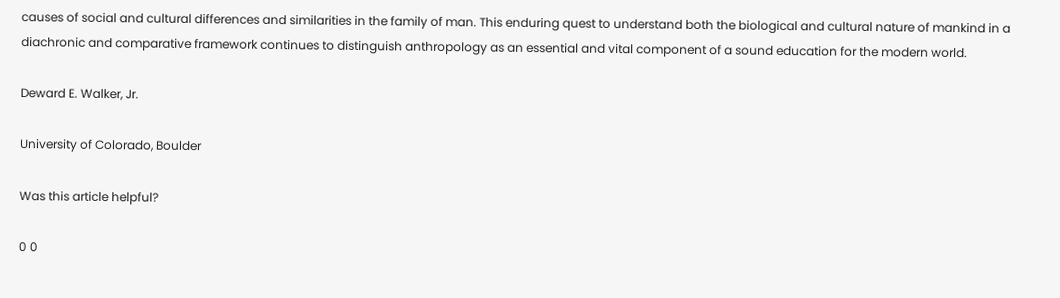causes of social and cultural differences and similarities in the family of man. This enduring quest to understand both the biological and cultural nature of mankind in a diachronic and comparative framework continues to distinguish anthropology as an essential and vital component of a sound education for the modern world.

Deward E. Walker, Jr.

University of Colorado, Boulder

Was this article helpful?

0 0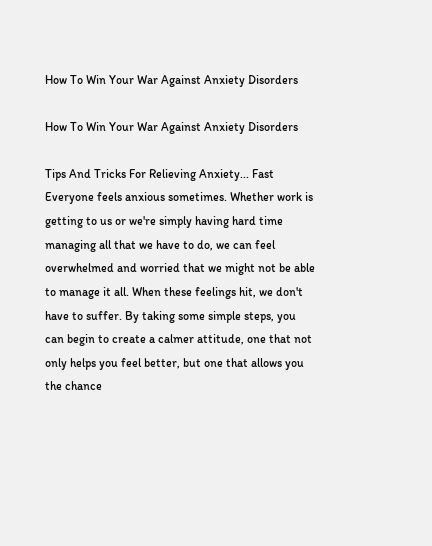How To Win Your War Against Anxiety Disorders

How To Win Your War Against Anxiety Disorders

Tips And Tricks For Relieving Anxiety... Fast Everyone feels anxious sometimes. Whether work is getting to us or we're simply having hard time managing all that we have to do, we can feel overwhelmed and worried that we might not be able to manage it all. When these feelings hit, we don't have to suffer. By taking some simple steps, you can begin to create a calmer attitude, one that not only helps you feel better, but one that allows you the chance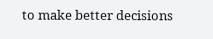to make better decisions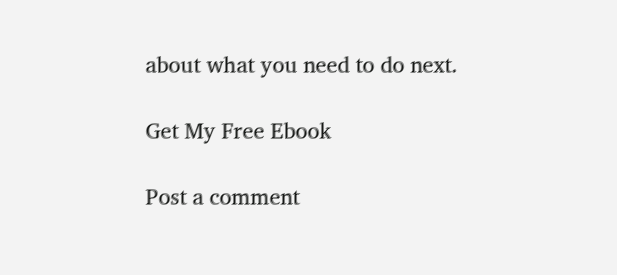about what you need to do next.

Get My Free Ebook

Post a comment